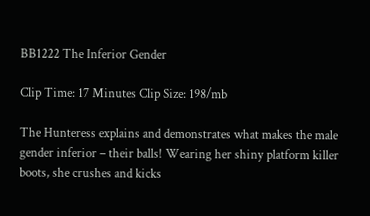BB1222 The Inferior Gender

Clip Time: 17 Minutes Clip Size: 198/mb

The Hunteress explains and demonstrates what makes the male gender inferior – their balls! Wearing her shiny platform killer boots, she crushes and kicks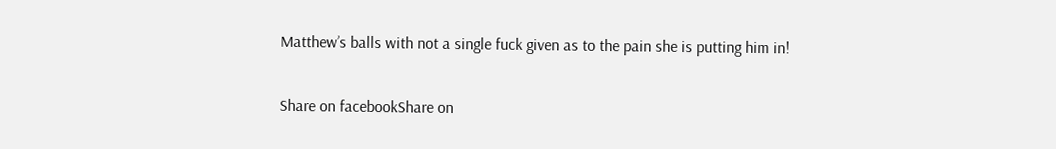Matthew’s balls with not a single fuck given as to the pain she is putting him in!

Share on facebookShare on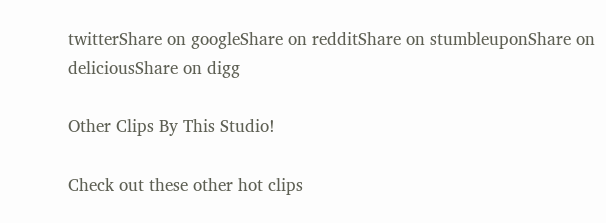twitterShare on googleShare on redditShare on stumbleuponShare on deliciousShare on digg

Other Clips By This Studio!

Check out these other hot clips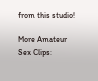from this studio!

More Amateur Sex Clips: